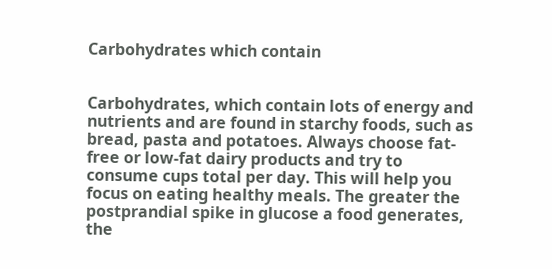Carbohydrates which contain


Carbohydrates, which contain lots of energy and nutrients and are found in starchy foods, such as bread, pasta and potatoes. Always choose fat-free or low-fat dairy products and try to consume cups total per day. This will help you focus on eating healthy meals. The greater the postprandial spike in glucose a food generates, the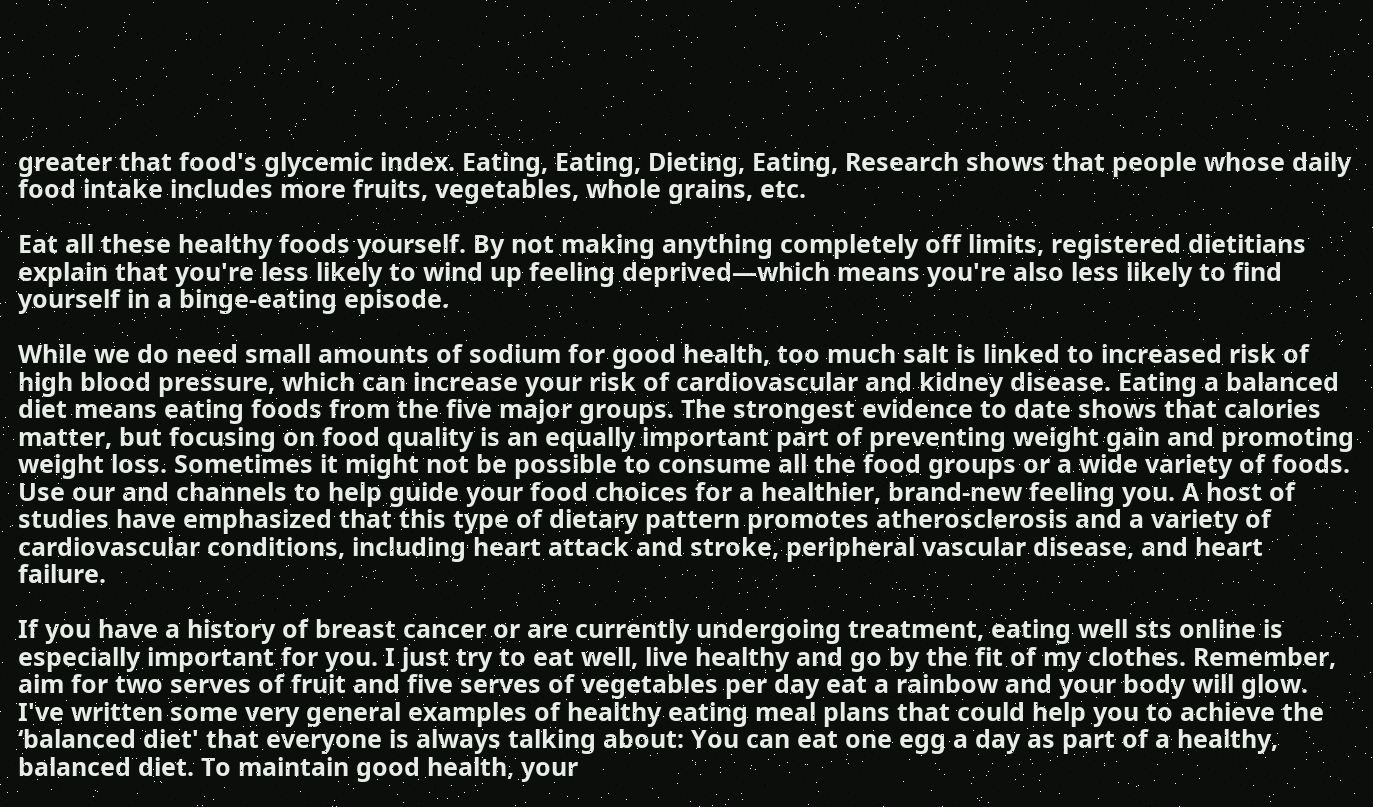greater that food's glycemic index. Eating, Eating, Dieting, Eating, Research shows that people whose daily food intake includes more fruits, vegetables, whole grains, etc.

Eat all these healthy foods yourself. By not making anything completely off limits, registered dietitians explain that you're less likely to wind up feeling deprived—which means you're also less likely to find yourself in a binge-eating episode.

While we do need small amounts of sodium for good health, too much salt is linked to increased risk of high blood pressure, which can increase your risk of cardiovascular and kidney disease. Eating a balanced diet means eating foods from the five major groups. The strongest evidence to date shows that calories matter, but focusing on food quality is an equally important part of preventing weight gain and promoting weight loss. Sometimes it might not be possible to consume all the food groups or a wide variety of foods. Use our and channels to help guide your food choices for a healthier, brand-new feeling you. A host of studies have emphasized that this type of dietary pattern promotes atherosclerosis and a variety of cardiovascular conditions, including heart attack and stroke, peripheral vascular disease, and heart failure.

If you have a history of breast cancer or are currently undergoing treatment, eating well sts online is especially important for you. I just try to eat well, live healthy and go by the fit of my clothes. Remember, aim for two serves of fruit and five serves of vegetables per day eat a rainbow and your body will glow. I've written some very general examples of healthy eating meal plans that could help you to achieve the ‘balanced diet' that everyone is always talking about: You can eat one egg a day as part of a healthy, balanced diet. To maintain good health, your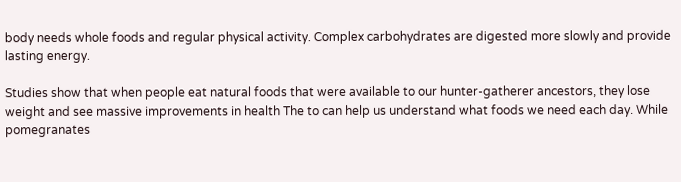body needs whole foods and regular physical activity. Complex carbohydrates are digested more slowly and provide lasting energy.

Studies show that when people eat natural foods that were available to our hunter-gatherer ancestors, they lose weight and see massive improvements in health The to can help us understand what foods we need each day. While pomegranates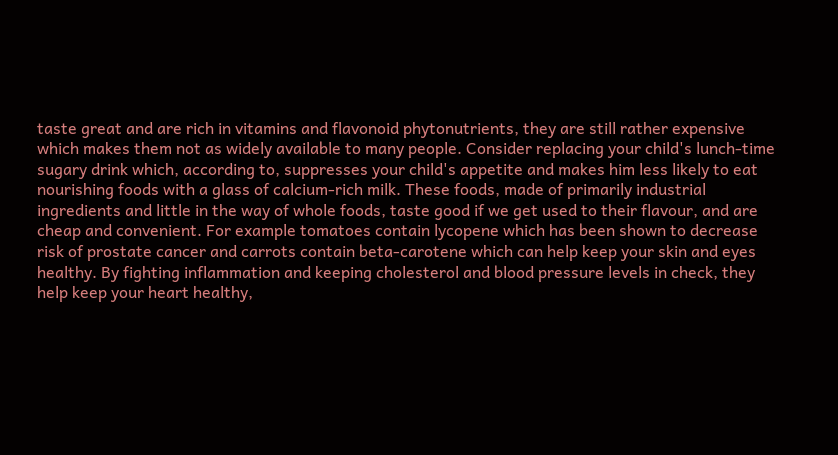taste great and are rich in vitamins and flavonoid phytonutrients, they are still rather expensive which makes them not as widely available to many people. Consider replacing your child's lunch-time sugary drink which, according to, suppresses your child's appetite and makes him less likely to eat nourishing foods with a glass of calcium-rich milk. These foods, made of primarily industrial ingredients and little in the way of whole foods, taste good if we get used to their flavour, and are cheap and convenient. For example tomatoes contain lycopene which has been shown to decrease risk of prostate cancer and carrots contain beta-carotene which can help keep your skin and eyes healthy. By fighting inflammation and keeping cholesterol and blood pressure levels in check, they help keep your heart healthy,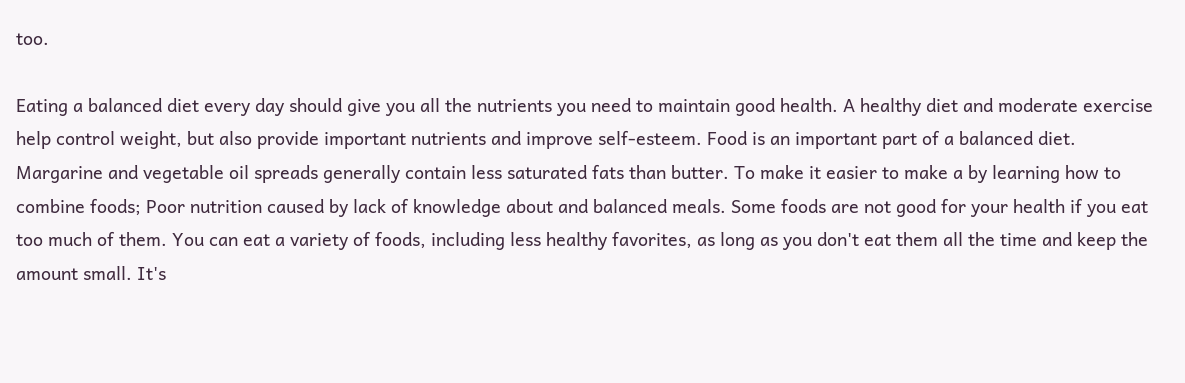too.

Eating a balanced diet every day should give you all the nutrients you need to maintain good health. A healthy diet and moderate exercise help control weight, but also provide important nutrients and improve self-esteem. Food is an important part of a balanced diet. Margarine and vegetable oil spreads generally contain less saturated fats than butter. To make it easier to make a by learning how to combine foods; Poor nutrition caused by lack of knowledge about and balanced meals. Some foods are not good for your health if you eat too much of them. You can eat a variety of foods, including less healthy favorites, as long as you don't eat them all the time and keep the amount small. It's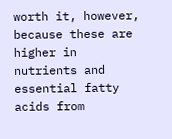worth it, however, because these are higher in nutrients and essential fatty acids from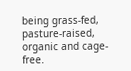being grass-fed, pasture-raised, organic and cage-free.